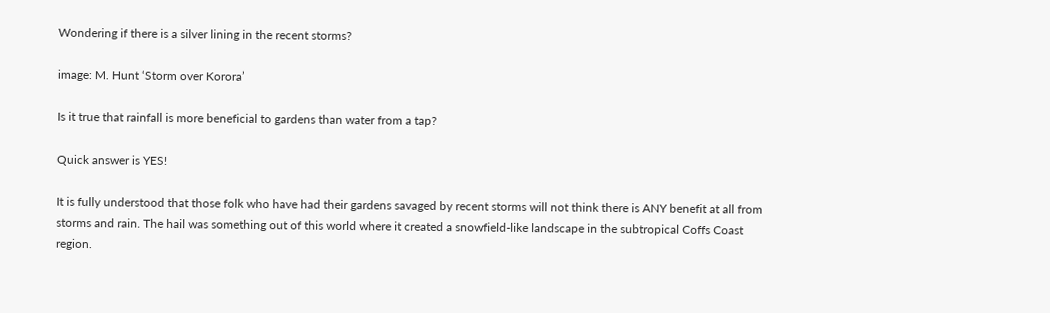Wondering if there is a silver lining in the recent storms?

image: M. Hunt ‘Storm over Korora’

Is it true that rainfall is more beneficial to gardens than water from a tap?

Quick answer is YES!

It is fully understood that those folk who have had their gardens savaged by recent storms will not think there is ANY benefit at all from storms and rain. The hail was something out of this world where it created a snowfield-like landscape in the subtropical Coffs Coast region.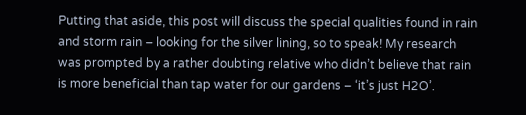Putting that aside, this post will discuss the special qualities found in rain and storm rain – looking for the silver lining, so to speak! My research was prompted by a rather doubting relative who didn’t believe that rain is more beneficial than tap water for our gardens – ‘it’s just H2O’.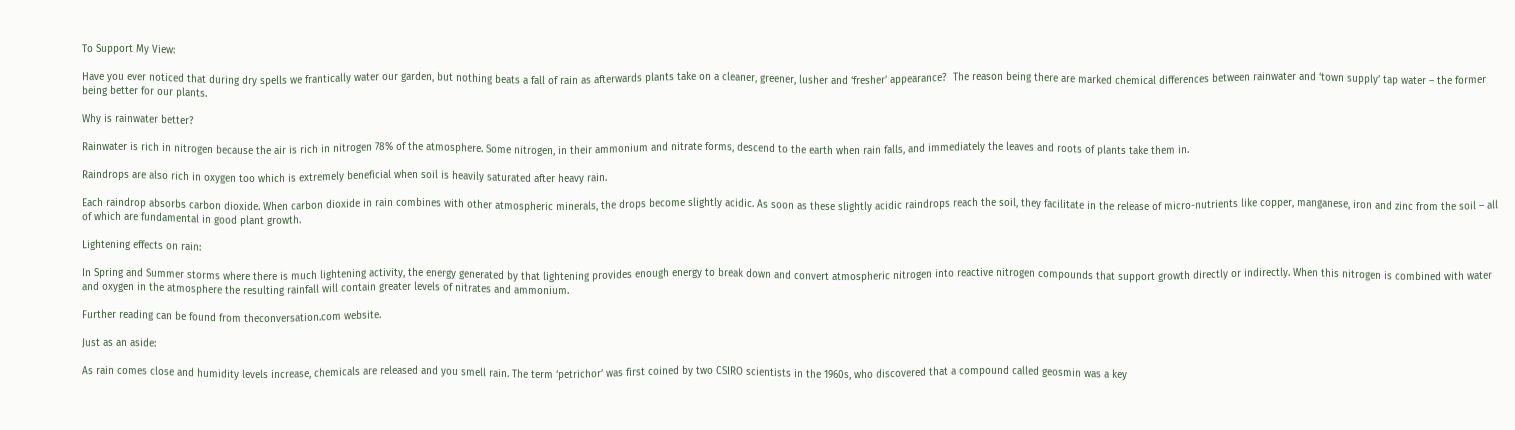To Support My View:

Have you ever noticed that during dry spells we frantically water our garden, but nothing beats a fall of rain as afterwards plants take on a cleaner, greener, lusher and ‘fresher’ appearance?  The reason being there are marked chemical differences between rainwater and ‘town supply’ tap water – the former being better for our plants.

Why is rainwater better?

Rainwater is rich in nitrogen because the air is rich in nitrogen 78% of the atmosphere. Some nitrogen, in their ammonium and nitrate forms, descend to the earth when rain falls, and immediately the leaves and roots of plants take them in.

Raindrops are also rich in oxygen too which is extremely beneficial when soil is heavily saturated after heavy rain.

Each raindrop absorbs carbon dioxide. When carbon dioxide in rain combines with other atmospheric minerals, the drops become slightly acidic. As soon as these slightly acidic raindrops reach the soil, they facilitate in the release of micro-nutrients like copper, manganese, iron and zinc from the soil – all of which are fundamental in good plant growth.

Lightening effects on rain:

In Spring and Summer storms where there is much lightening activity, the energy generated by that lightening provides enough energy to break down and convert atmospheric nitrogen into reactive nitrogen compounds that support growth directly or indirectly. When this nitrogen is combined with water and oxygen in the atmosphere the resulting rainfall will contain greater levels of nitrates and ammonium.

Further reading can be found from theconversation.com website.

Just as an aside:

As rain comes close and humidity levels increase, chemicals are released and you smell rain. The term ‘petrichor’ was first coined by two CSIRO scientists in the 1960s, who discovered that a compound called geosmin was a key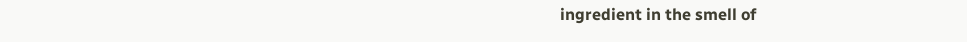ingredient in the smell of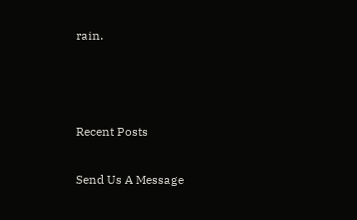rain.



Recent Posts

Send Us A Message